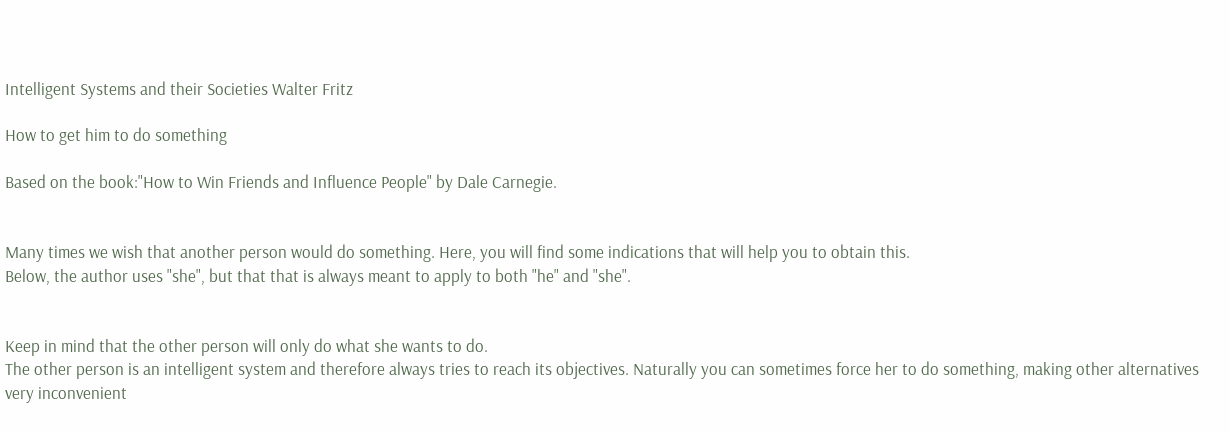Intelligent Systems and their Societies Walter Fritz

How to get him to do something

Based on the book:"How to Win Friends and Influence People" by Dale Carnegie.


Many times we wish that another person would do something. Here, you will find some indications that will help you to obtain this.
Below, the author uses "she", but that that is always meant to apply to both "he" and "she".


Keep in mind that the other person will only do what she wants to do.
The other person is an intelligent system and therefore always tries to reach its objectives. Naturally you can sometimes force her to do something, making other alternatives very inconvenient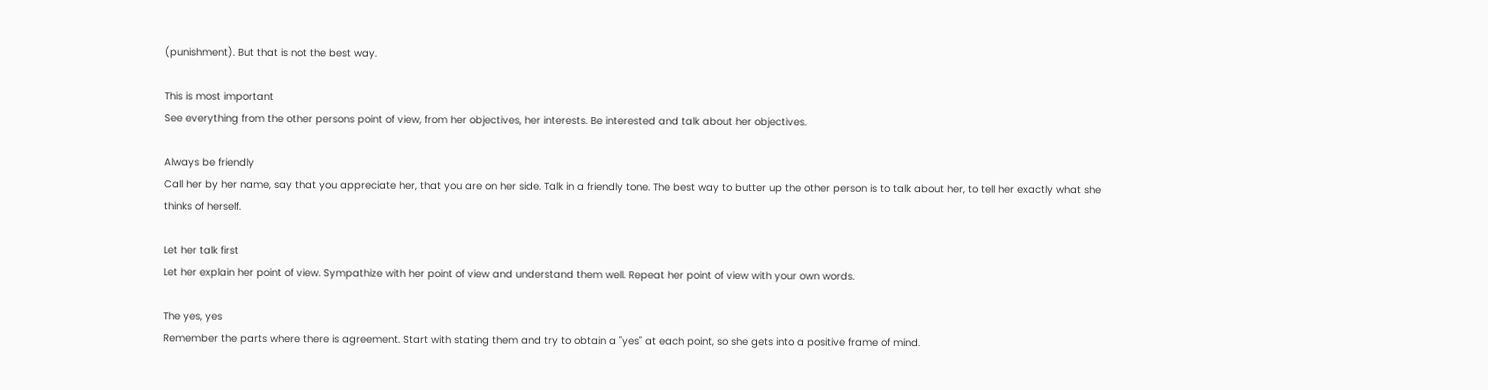(punishment). But that is not the best way.

This is most important
See everything from the other persons point of view, from her objectives, her interests. Be interested and talk about her objectives.

Always be friendly
Call her by her name, say that you appreciate her, that you are on her side. Talk in a friendly tone. The best way to butter up the other person is to talk about her, to tell her exactly what she thinks of herself.

Let her talk first
Let her explain her point of view. Sympathize with her point of view and understand them well. Repeat her point of view with your own words.

The yes, yes
Remember the parts where there is agreement. Start with stating them and try to obtain a "yes" at each point, so she gets into a positive frame of mind.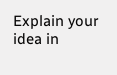Explain your idea in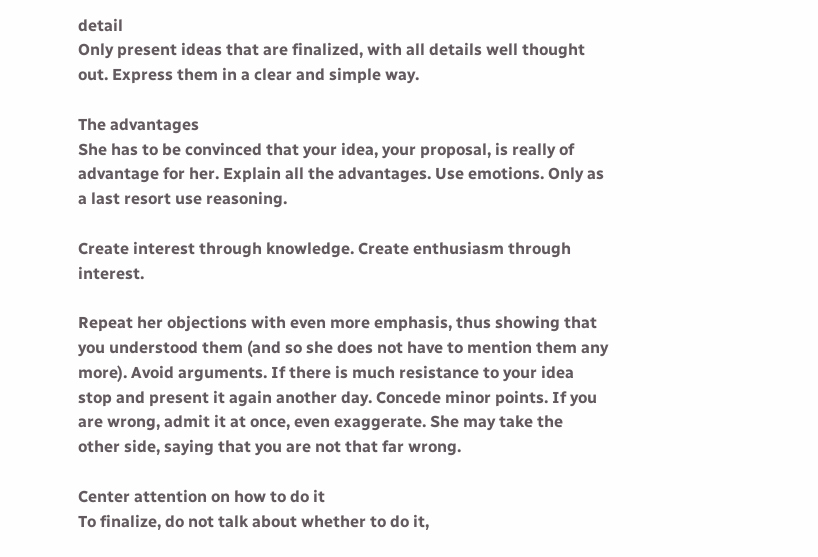detail
Only present ideas that are finalized, with all details well thought out. Express them in a clear and simple way.

The advantages
She has to be convinced that your idea, your proposal, is really of advantage for her. Explain all the advantages. Use emotions. Only as a last resort use reasoning.

Create interest through knowledge. Create enthusiasm through interest.

Repeat her objections with even more emphasis, thus showing that you understood them (and so she does not have to mention them any more). Avoid arguments. If there is much resistance to your idea stop and present it again another day. Concede minor points. If you are wrong, admit it at once, even exaggerate. She may take the other side, saying that you are not that far wrong.

Center attention on how to do it
To finalize, do not talk about whether to do it,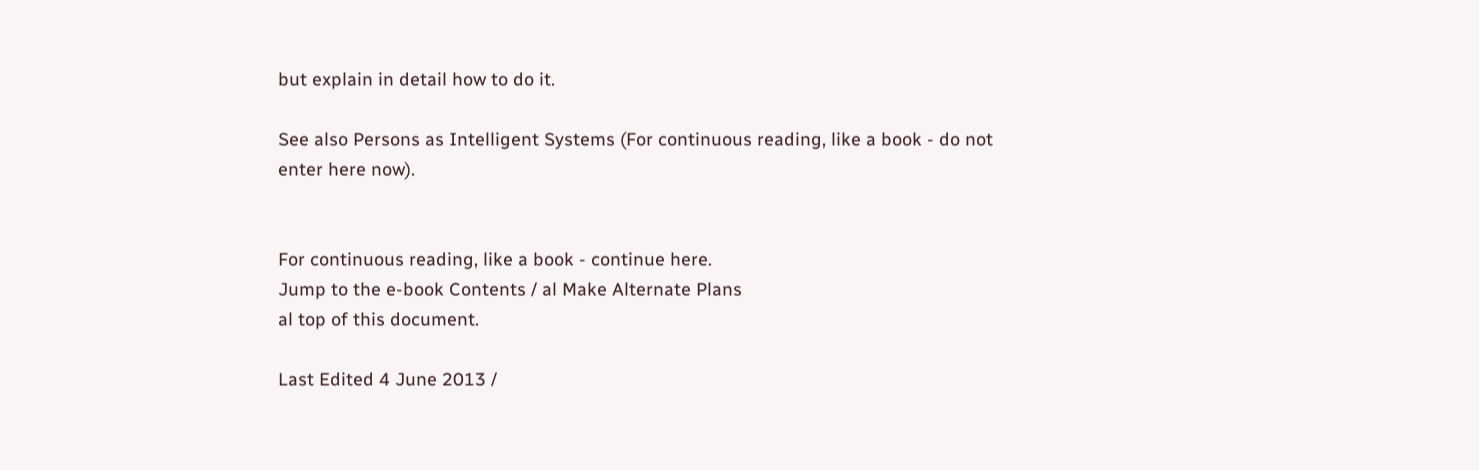but explain in detail how to do it.

See also Persons as Intelligent Systems (For continuous reading, like a book - do not enter here now).


For continuous reading, like a book - continue here.
Jump to the e-book Contents / al Make Alternate Plans
al top of this document.

Last Edited 4 June 2013 /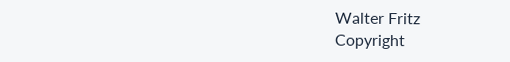Walter Fritz
Copyright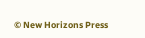© New Horizons Press